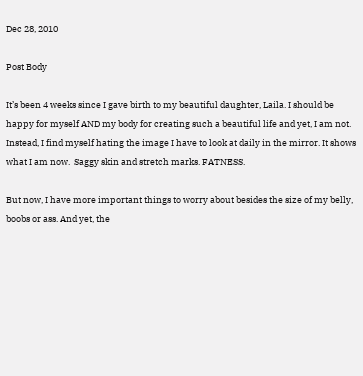Dec 28, 2010

Post Body

It’s been 4 weeks since I gave birth to my beautiful daughter, Laila. I should be happy for myself AND my body for creating such a beautiful life and yet, I am not. Instead, I find myself hating the image I have to look at daily in the mirror. It shows what I am now.  Saggy skin and stretch marks. FATNESS.

But now, I have more important things to worry about besides the size of my belly, boobs or ass. And yet, the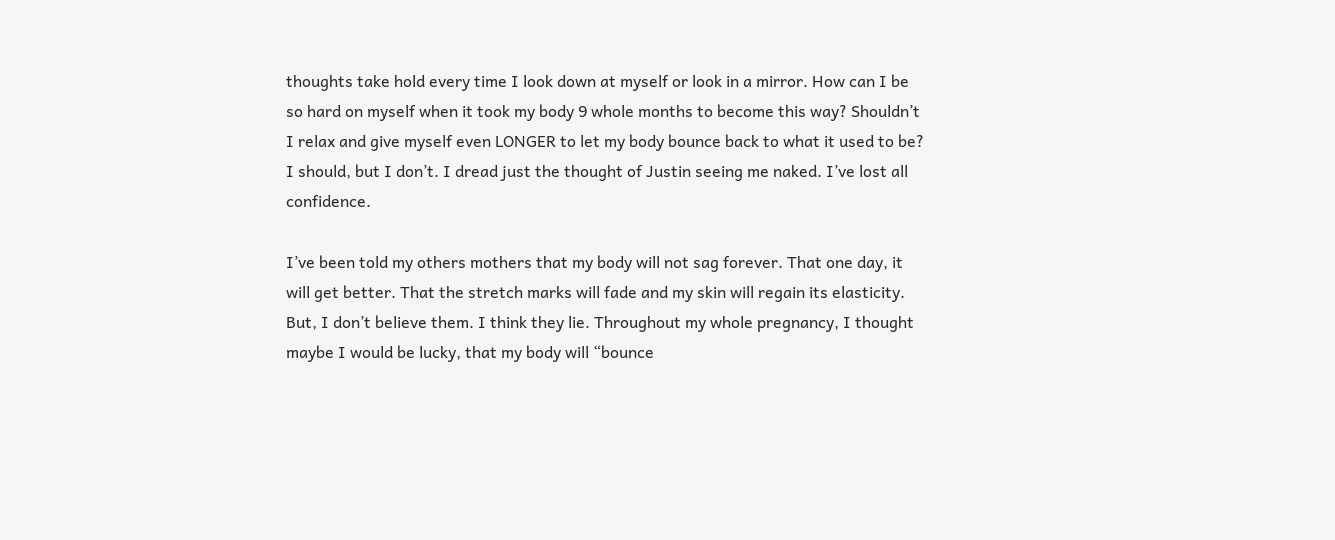thoughts take hold every time I look down at myself or look in a mirror. How can I be so hard on myself when it took my body 9 whole months to become this way? Shouldn’t I relax and give myself even LONGER to let my body bounce back to what it used to be? I should, but I don’t. I dread just the thought of Justin seeing me naked. I’ve lost all confidence.

I’ve been told my others mothers that my body will not sag forever. That one day, it will get better. That the stretch marks will fade and my skin will regain its elasticity. But, I don’t believe them. I think they lie. Throughout my whole pregnancy, I thought maybe I would be lucky, that my body will “bounce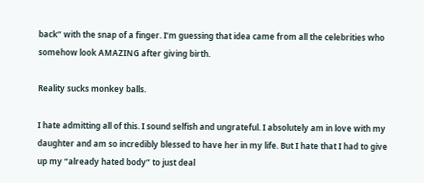back” with the snap of a finger. I’m guessing that idea came from all the celebrities who somehow look AMAZING after giving birth.

Reality sucks monkey balls.

I hate admitting all of this. I sound selfish and ungrateful. I absolutely am in love with my daughter and am so incredibly blessed to have her in my life. But I hate that I had to give up my “already hated body” to just deal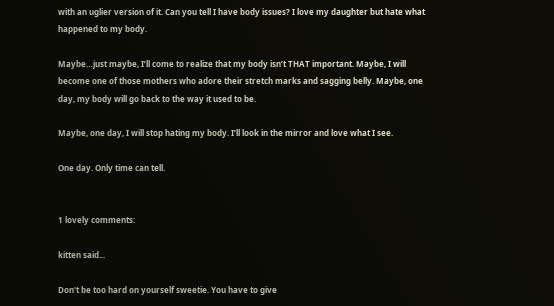with an uglier version of it. Can you tell I have body issues? I love my daughter but hate what happened to my body.

Maybe…just maybe, I’ll come to realize that my body isn’t THAT important. Maybe, I will become one of those mothers who adore their stretch marks and sagging belly. Maybe, one day, my body will go back to the way it used to be.

Maybe, one day, I will stop hating my body. I’ll look in the mirror and love what I see.

One day. Only time can tell.


1 lovely comments:

kitten said...

Don't be too hard on yourself sweetie. You have to give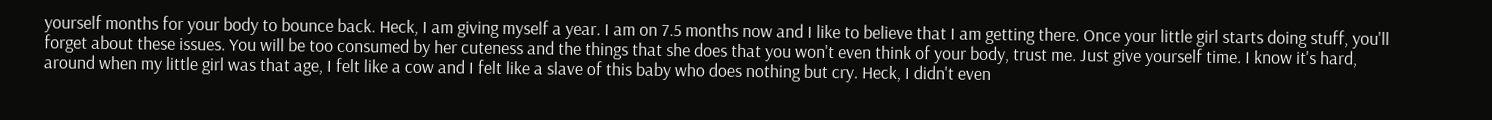yourself months for your body to bounce back. Heck, I am giving myself a year. I am on 7.5 months now and I like to believe that I am getting there. Once your little girl starts doing stuff, you'll forget about these issues. You will be too consumed by her cuteness and the things that she does that you won't even think of your body, trust me. Just give yourself time. I know it's hard, around when my little girl was that age, I felt like a cow and I felt like a slave of this baby who does nothing but cry. Heck, I didn't even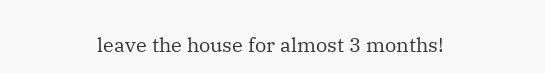leave the house for almost 3 months!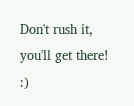Don't rush it, you'll get there! :)